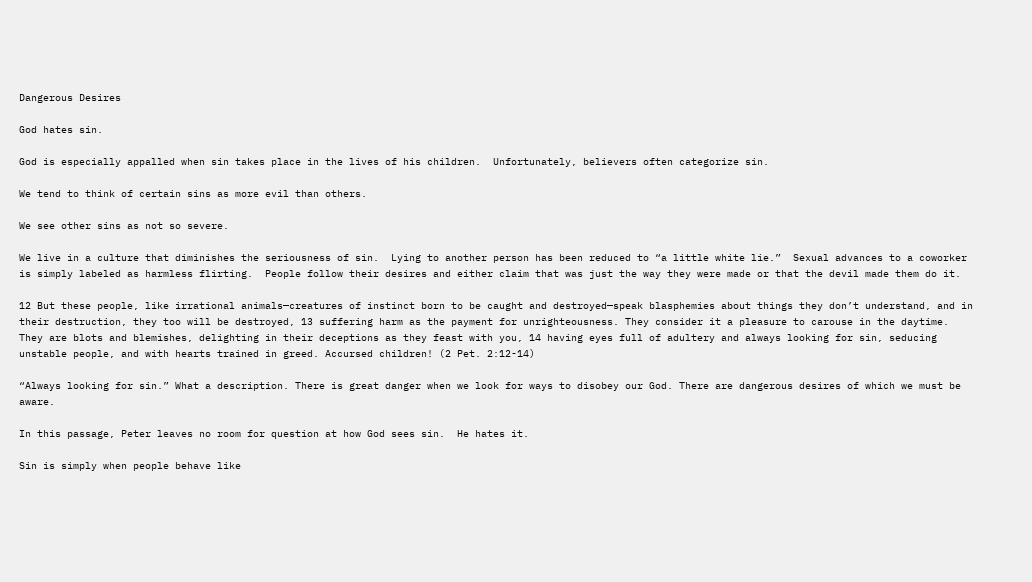Dangerous Desires

God hates sin.

God is especially appalled when sin takes place in the lives of his children.  Unfortunately, believers often categorize sin.

We tend to think of certain sins as more evil than others.

We see other sins as not so severe.

We live in a culture that diminishes the seriousness of sin.  Lying to another person has been reduced to “a little white lie.”  Sexual advances to a coworker is simply labeled as harmless flirting.  People follow their desires and either claim that was just the way they were made or that the devil made them do it.

12 But these people, like irrational animals—creatures of instinct born to be caught and destroyed—speak blasphemies about things they don’t understand, and in their destruction, they too will be destroyed, 13 suffering harm as the payment for unrighteousness. They consider it a pleasure to carouse in the daytime. They are blots and blemishes, delighting in their deceptions as they feast with you, 14 having eyes full of adultery and always looking for sin, seducing unstable people, and with hearts trained in greed. Accursed children! (2 Pet. 2:12-14)

“Always looking for sin.” What a description. There is great danger when we look for ways to disobey our God. There are dangerous desires of which we must be aware.

In this passage, Peter leaves no room for question at how God sees sin.  He hates it.

Sin is simply when people behave like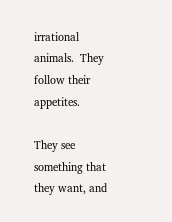irrational animals.  They follow their appetites.

They see something that they want, and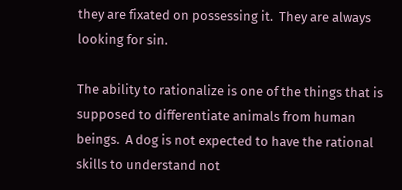they are fixated on possessing it.  They are always looking for sin.

The ability to rationalize is one of the things that is supposed to differentiate animals from human beings.  A dog is not expected to have the rational skills to understand not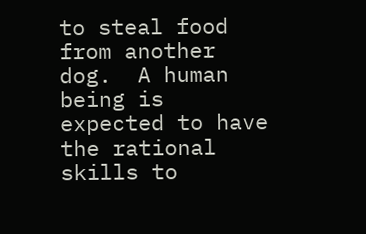to steal food from another dog.  A human being is expected to have the rational skills to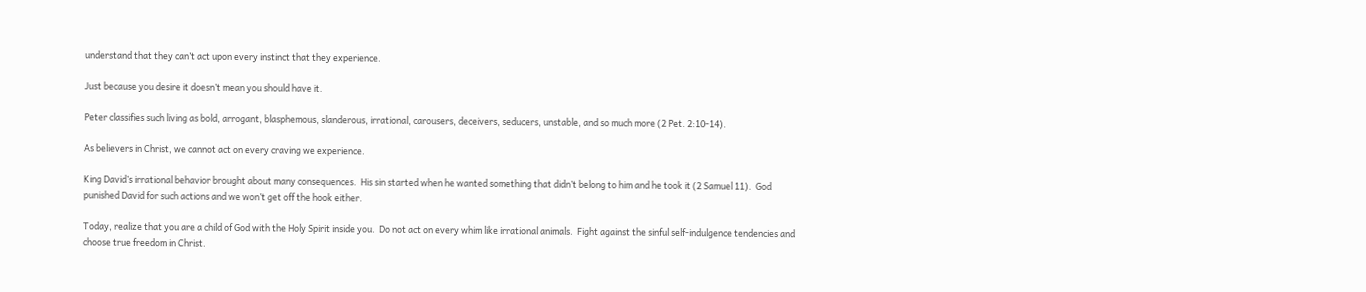understand that they can’t act upon every instinct that they experience.

Just because you desire it doesn’t mean you should have it.

Peter classifies such living as bold, arrogant, blasphemous, slanderous, irrational, carousers, deceivers, seducers, unstable, and so much more (2 Pet. 2:10-14).

As believers in Christ, we cannot act on every craving we experience.

King David’s irrational behavior brought about many consequences.  His sin started when he wanted something that didn’t belong to him and he took it (2 Samuel 11).  God punished David for such actions and we won’t get off the hook either.

Today, realize that you are a child of God with the Holy Spirit inside you.  Do not act on every whim like irrational animals.  Fight against the sinful self-indulgence tendencies and choose true freedom in Christ.